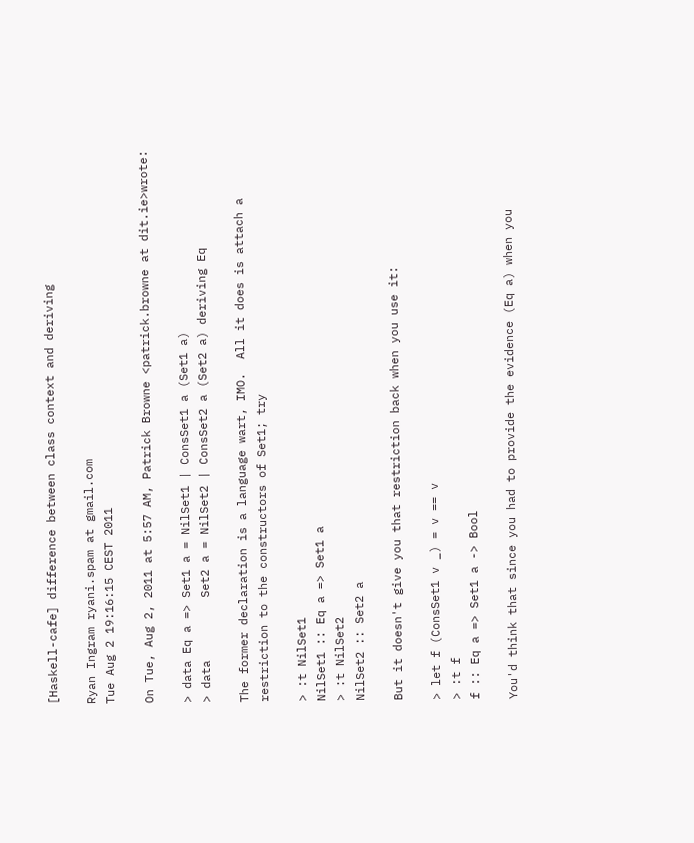[Haskell-cafe] difference between class context and deriving

Ryan Ingram ryani.spam at gmail.com
Tue Aug 2 19:16:15 CEST 2011

On Tue, Aug 2, 2011 at 5:57 AM, Patrick Browne <patrick.browne at dit.ie>wrote:

> data Eq a => Set1 a = NilSet1 | ConsSet1 a (Set1 a)
> data         Set2 a = NilSet2 | ConsSet2 a (Set2 a) deriving Eq

The former declaration is a language wart, IMO.  All it does is attach a
restriction to the constructors of Set1; try

> :t NilSet1
NilSet1 :: Eq a => Set1 a
> :t NilSet2
NilSet2 :: Set2 a

But it doesn't give you that restriction back when you use it:

> let f (ConsSet1 v _) = v == v
> :t f
f :: Eq a => Set1 a -> Bool

You'd think that since you had to provide the evidence (Eq a) when you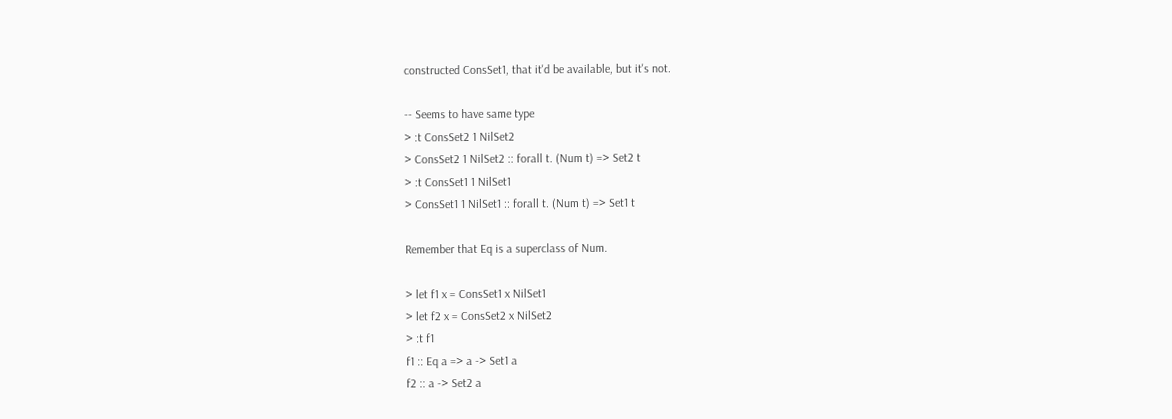constructed ConsSet1, that it'd be available, but it's not.

-- Seems to have same type
> :t ConsSet2 1 NilSet2
> ConsSet2 1 NilSet2 :: forall t. (Num t) => Set2 t
> :t ConsSet1 1 NilSet1
> ConsSet1 1 NilSet1 :: forall t. (Num t) => Set1 t

Remember that Eq is a superclass of Num.

> let f1 x = ConsSet1 x NilSet1
> let f2 x = ConsSet2 x NilSet2
> :t f1
f1 :: Eq a => a -> Set1 a
f2 :: a -> Set2 a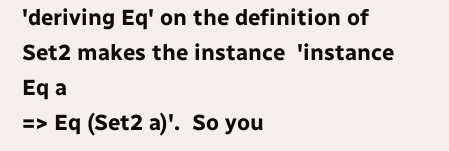'deriving Eq' on the definition of Set2 makes the instance  'instance Eq a
=> Eq (Set2 a)'.  So you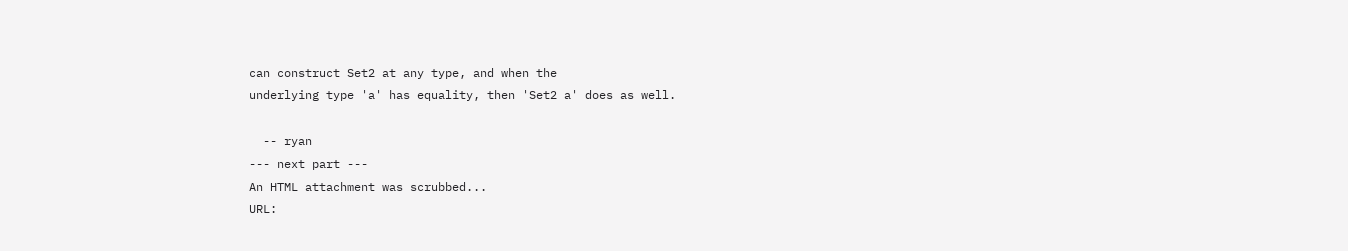can construct Set2 at any type, and when the
underlying type 'a' has equality, then 'Set2 a' does as well.

  -- ryan
--- next part ---
An HTML attachment was scrubbed...
URL: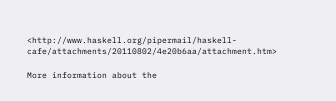<http://www.haskell.org/pipermail/haskell-cafe/attachments/20110802/4e20b6aa/attachment.htm>

More information about the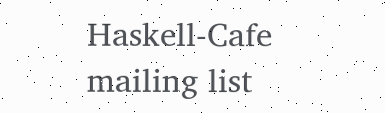Haskell-Cafe mailing list